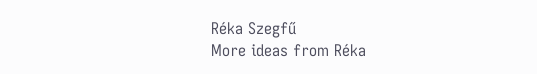Réka Szegfű
More ideas from Réka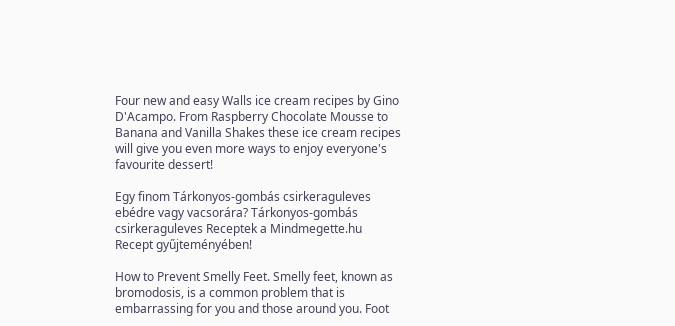Four new and easy Walls ice cream recipes by Gino D'Acampo. From Raspberry Chocolate Mousse to Banana and Vanilla Shakes these ice cream recipes will give you even more ways to enjoy everyone's favourite dessert!

Egy finom Tárkonyos-gombás csirkeraguleves ebédre vagy vacsorára? Tárkonyos-gombás csirkeraguleves Receptek a Mindmegette.hu Recept gyűjteményében!

How to Prevent Smelly Feet. Smelly feet, known as bromodosis, is a common problem that is embarrassing for you and those around you. Foot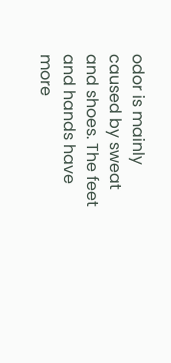odor is mainly caused by sweat and shoes. The feet and hands have more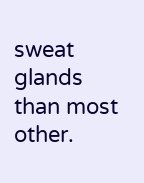sweat glands than most other.